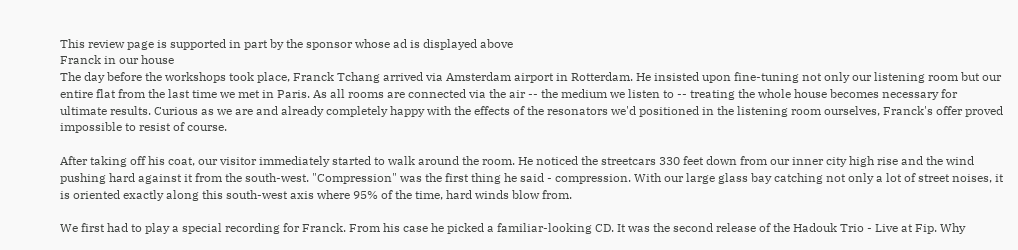This review page is supported in part by the sponsor whose ad is displayed above
Franck in our house
The day before the workshops took place, Franck Tchang arrived via Amsterdam airport in Rotterdam. He insisted upon fine-tuning not only our listening room but our entire flat from the last time we met in Paris. As all rooms are connected via the air -- the medium we listen to -- treating the whole house becomes necessary for ultimate results. Curious as we are and already completely happy with the effects of the resonators we'd positioned in the listening room ourselves, Franck's offer proved impossible to resist of course.

After taking off his coat, our visitor immediately started to walk around the room. He noticed the streetcars 330 feet down from our inner city high rise and the wind pushing hard against it from the south-west. "Compression" was the first thing he said - compression. With our large glass bay catching not only a lot of street noises, it is oriented exactly along this south-west axis where 95% of the time, hard winds blow from.

We first had to play a special recording for Franck. From his case he picked a familiar-looking CD. It was the second release of the Hadouk Trio - Live at Fip. Why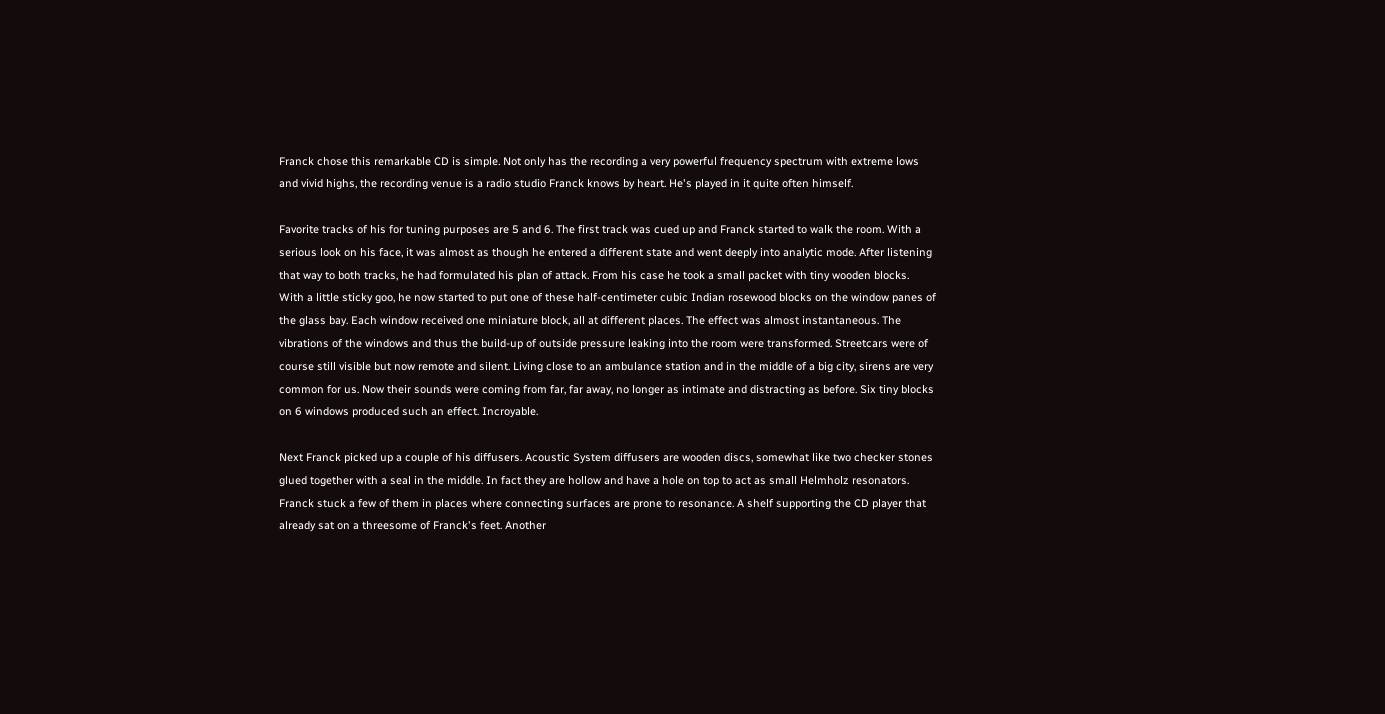Franck chose this remarkable CD is simple. Not only has the recording a very powerful frequency spectrum with extreme lows and vivid highs, the recording venue is a radio studio Franck knows by heart. He's played in it quite often himself.

Favorite tracks of his for tuning purposes are 5 and 6. The first track was cued up and Franck started to walk the room. With a serious look on his face, it was almost as though he entered a different state and went deeply into analytic mode. After listening that way to both tracks, he had formulated his plan of attack. From his case he took a small packet with tiny wooden blocks. With a little sticky goo, he now started to put one of these half-centimeter cubic Indian rosewood blocks on the window panes of the glass bay. Each window received one miniature block, all at different places. The effect was almost instantaneous. The vibrations of the windows and thus the build-up of outside pressure leaking into the room were transformed. Streetcars were of course still visible but now remote and silent. Living close to an ambulance station and in the middle of a big city, sirens are very common for us. Now their sounds were coming from far, far away, no longer as intimate and distracting as before. Six tiny blocks on 6 windows produced such an effect. Incroyable.

Next Franck picked up a couple of his diffusers. Acoustic System diffusers are wooden discs, somewhat like two checker stones glued together with a seal in the middle. In fact they are hollow and have a hole on top to act as small Helmholz resonators. Franck stuck a few of them in places where connecting surfaces are prone to resonance. A shelf supporting the CD player that already sat on a threesome of Franck's feet. Another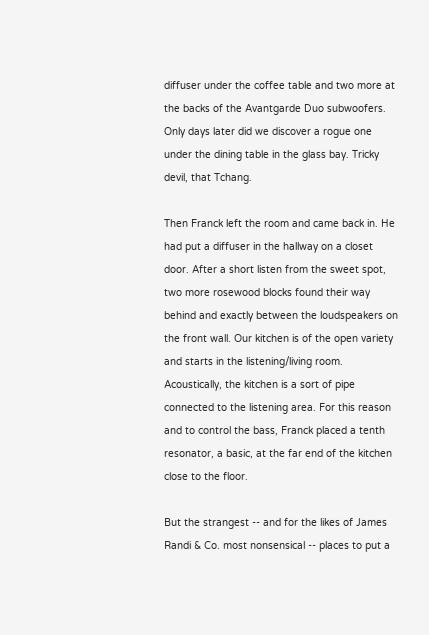diffuser under the coffee table and two more at the backs of the Avantgarde Duo subwoofers. Only days later did we discover a rogue one under the dining table in the glass bay. Tricky devil, that Tchang.

Then Franck left the room and came back in. He had put a diffuser in the hallway on a closet door. After a short listen from the sweet spot, two more rosewood blocks found their way behind and exactly between the loudspeakers on the front wall. Our kitchen is of the open variety and starts in the listening/living room. Acoustically, the kitchen is a sort of pipe connected to the listening area. For this reason and to control the bass, Franck placed a tenth resonator, a basic, at the far end of the kitchen close to the floor.

But the strangest -- and for the likes of James Randi & Co. most nonsensical -- places to put a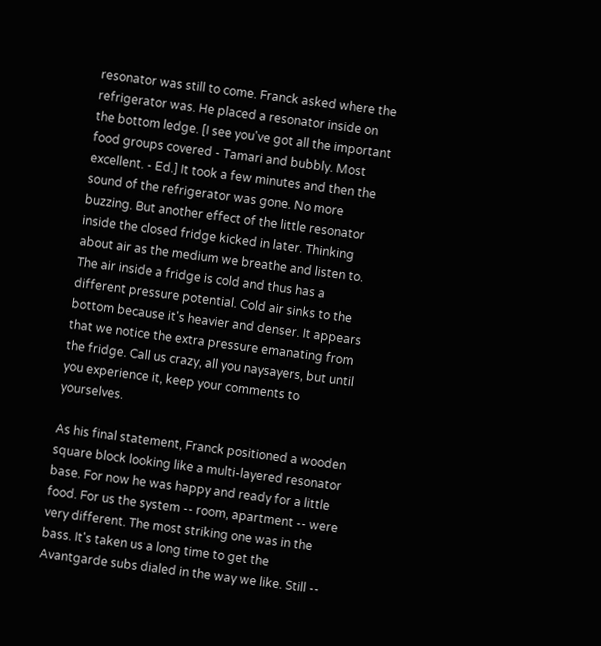resonator was still to come. Franck asked where the refrigerator was. He placed a resonator inside on the bottom ledge. [I see you've got all the important food groups covered - Tamari and bubbly. Most excellent. - Ed.] It took a few minutes and then the sound of the refrigerator was gone. No more buzzing. But another effect of the little resonator inside the closed fridge kicked in later. Thinking about air as the medium we breathe and listen to. The air inside a fridge is cold and thus has a different pressure potential. Cold air sinks to the bottom because it's heavier and denser. It appears that we notice the extra pressure emanating from the fridge. Call us crazy, all you naysayers, but until you experience it, keep your comments to yourselves.

As his final statement, Franck positioned a wooden square block looking like a multi-layered resonator base. For now he was happy and ready for a little food. For us the system -- room, apartment -- were very different. The most striking one was in the bass. It's taken us a long time to get the Avantgarde subs dialed in the way we like. Still --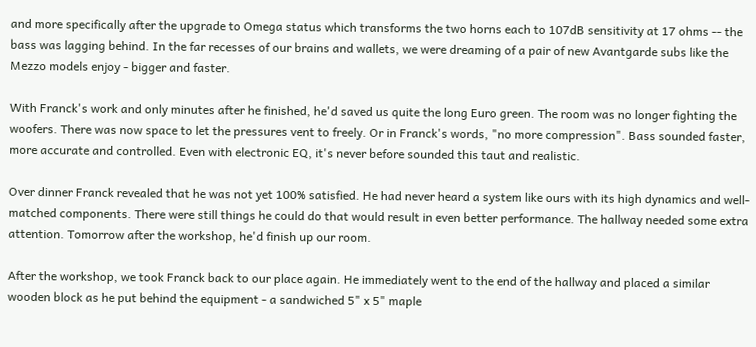and more specifically after the upgrade to Omega status which transforms the two horns each to 107dB sensitivity at 17 ohms -- the bass was lagging behind. In the far recesses of our brains and wallets, we were dreaming of a pair of new Avantgarde subs like the Mezzo models enjoy - bigger and faster.

With Franck's work and only minutes after he finished, he'd saved us quite the long Euro green. The room was no longer fighting the woofers. There was now space to let the pressures vent to freely. Or in Franck's words, "no more compression". Bass sounded faster, more accurate and controlled. Even with electronic EQ, it's never before sounded this taut and realistic.

Over dinner Franck revealed that he was not yet 100% satisfied. He had never heard a system like ours with its high dynamics and well-matched components. There were still things he could do that would result in even better performance. The hallway needed some extra attention. Tomorrow after the workshop, he'd finish up our room.

After the workshop, we took Franck back to our place again. He immediately went to the end of the hallway and placed a similar wooden block as he put behind the equipment - a sandwiched 5" x 5" maple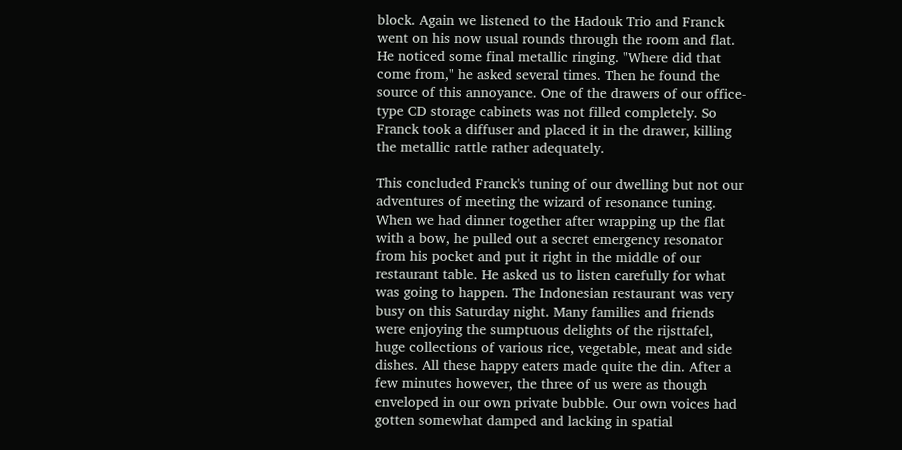block. Again we listened to the Hadouk Trio and Franck went on his now usual rounds through the room and flat. He noticed some final metallic ringing. "Where did that come from," he asked several times. Then he found the source of this annoyance. One of the drawers of our office-type CD storage cabinets was not filled completely. So Franck took a diffuser and placed it in the drawer, killing the metallic rattle rather adequately.

This concluded Franck's tuning of our dwelling but not our adventures of meeting the wizard of resonance tuning. When we had dinner together after wrapping up the flat with a bow, he pulled out a secret emergency resonator from his pocket and put it right in the middle of our restaurant table. He asked us to listen carefully for what was going to happen. The Indonesian restaurant was very busy on this Saturday night. Many families and friends were enjoying the sumptuous delights of the rijsttafel, huge collections of various rice, vegetable, meat and side dishes. All these happy eaters made quite the din. After a few minutes however, the three of us were as though enveloped in our own private bubble. Our own voices had gotten somewhat damped and lacking in spatial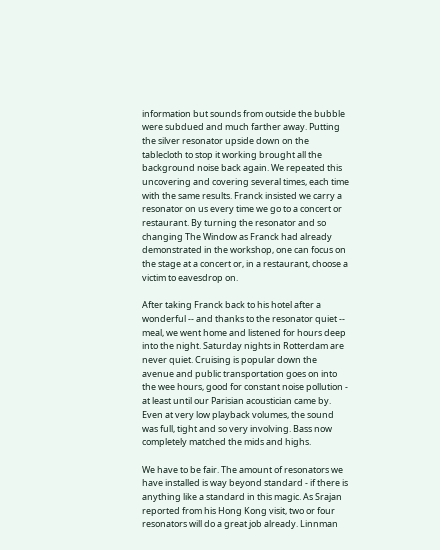information but sounds from outside the bubble were subdued and much farther away. Putting the silver resonator upside down on the tablecloth to stop it working brought all the background noise back again. We repeated this uncovering and covering several times, each time with the same results. Franck insisted we carry a resonator on us every time we go to a concert or restaurant. By turning the resonator and so changing The Window as Franck had already demonstrated in the workshop, one can focus on the stage at a concert or, in a restaurant, choose a victim to eavesdrop on.

After taking Franck back to his hotel after a wonderful -- and thanks to the resonator quiet -- meal, we went home and listened for hours deep into the night. Saturday nights in Rotterdam are never quiet. Cruising is popular down the avenue and public transportation goes on into the wee hours, good for constant noise pollution - at least until our Parisian acoustician came by. Even at very low playback volumes, the sound was full, tight and so very involving. Bass now completely matched the mids and highs.

We have to be fair. The amount of resonators we have installed is way beyond standard - if there is anything like a standard in this magic. As Srajan reported from his Hong Kong visit, two or four resonators will do a great job already. Linnman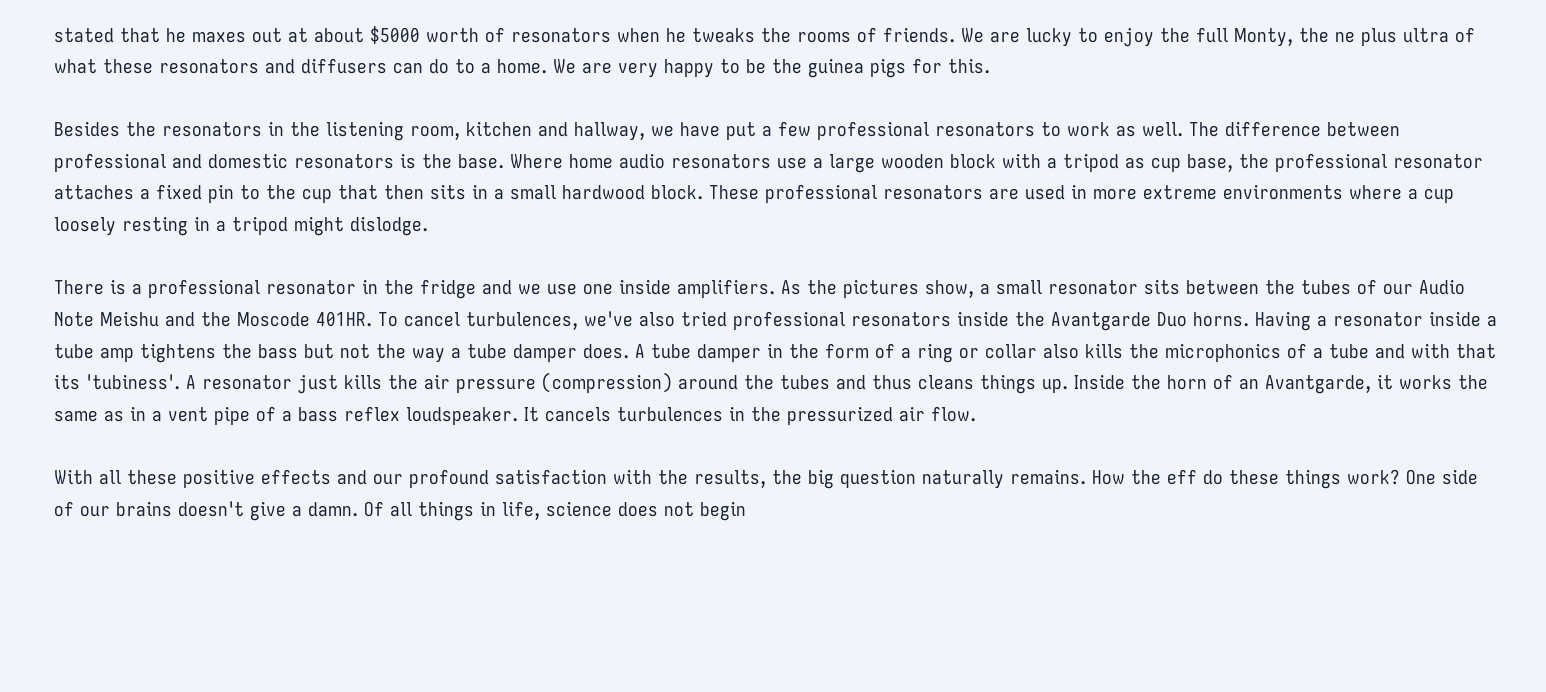stated that he maxes out at about $5000 worth of resonators when he tweaks the rooms of friends. We are lucky to enjoy the full Monty, the ne plus ultra of what these resonators and diffusers can do to a home. We are very happy to be the guinea pigs for this.

Besides the resonators in the listening room, kitchen and hallway, we have put a few professional resonators to work as well. The difference between professional and domestic resonators is the base. Where home audio resonators use a large wooden block with a tripod as cup base, the professional resonator attaches a fixed pin to the cup that then sits in a small hardwood block. These professional resonators are used in more extreme environments where a cup loosely resting in a tripod might dislodge.

There is a professional resonator in the fridge and we use one inside amplifiers. As the pictures show, a small resonator sits between the tubes of our Audio Note Meishu and the Moscode 401HR. To cancel turbulences, we've also tried professional resonators inside the Avantgarde Duo horns. Having a resonator inside a tube amp tightens the bass but not the way a tube damper does. A tube damper in the form of a ring or collar also kills the microphonics of a tube and with that its 'tubiness'. A resonator just kills the air pressure (compression) around the tubes and thus cleans things up. Inside the horn of an Avantgarde, it works the same as in a vent pipe of a bass reflex loudspeaker. It cancels turbulences in the pressurized air flow.

With all these positive effects and our profound satisfaction with the results, the big question naturally remains. How the eff do these things work? One side of our brains doesn't give a damn. Of all things in life, science does not begin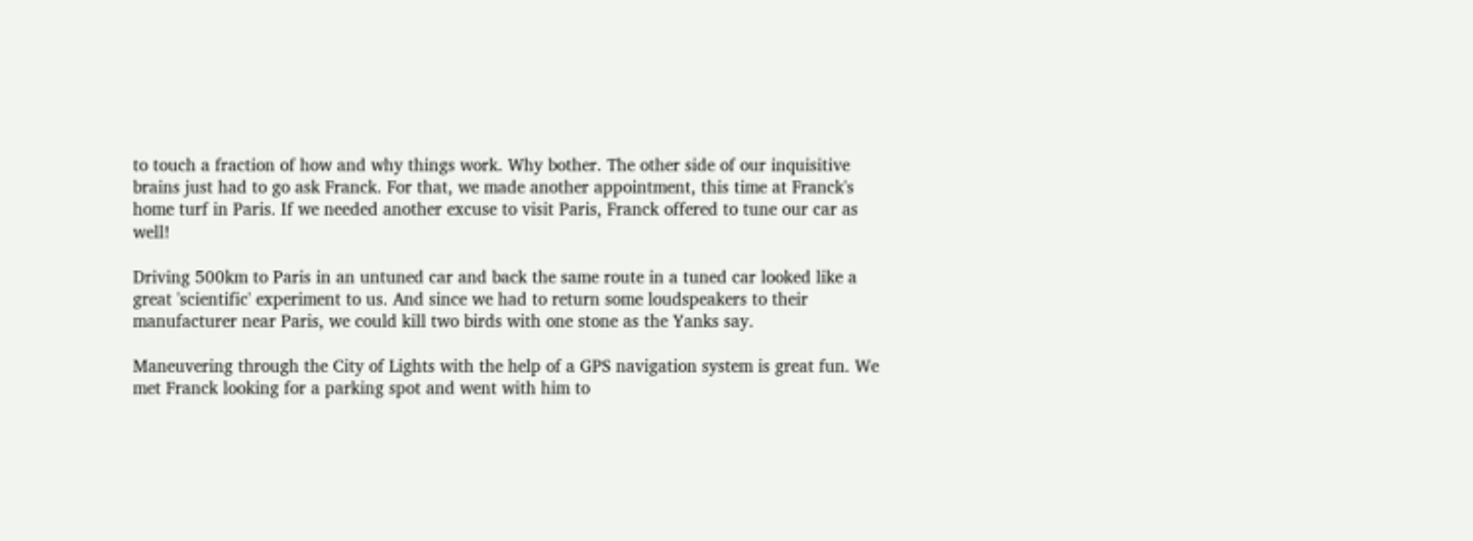to touch a fraction of how and why things work. Why bother. The other side of our inquisitive brains just had to go ask Franck. For that, we made another appointment, this time at Franck's home turf in Paris. If we needed another excuse to visit Paris, Franck offered to tune our car as well!

Driving 500km to Paris in an untuned car and back the same route in a tuned car looked like a great 'scientific' experiment to us. And since we had to return some loudspeakers to their manufacturer near Paris, we could kill two birds with one stone as the Yanks say.

Maneuvering through the City of Lights with the help of a GPS navigation system is great fun. We met Franck looking for a parking spot and went with him to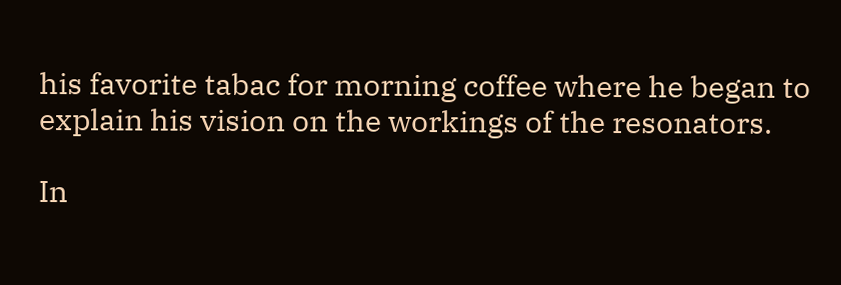his favorite tabac for morning coffee where he began to explain his vision on the workings of the resonators.

In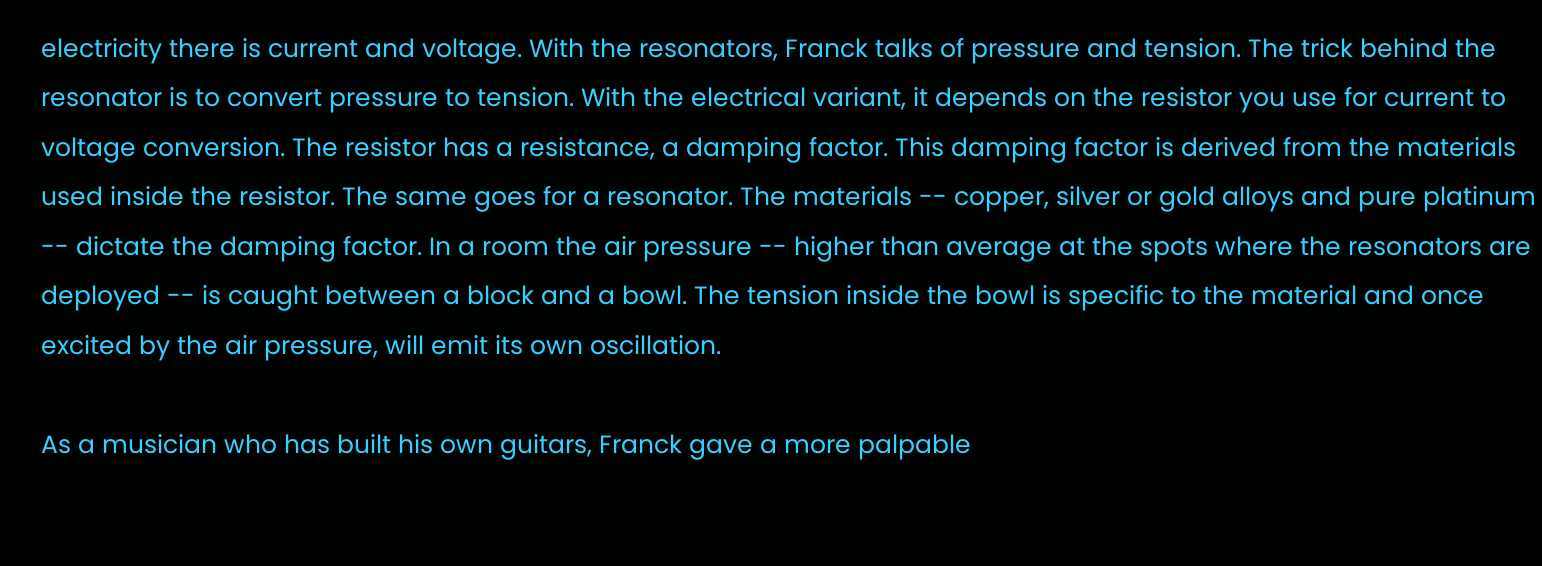electricity there is current and voltage. With the resonators, Franck talks of pressure and tension. The trick behind the resonator is to convert pressure to tension. With the electrical variant, it depends on the resistor you use for current to voltage conversion. The resistor has a resistance, a damping factor. This damping factor is derived from the materials used inside the resistor. The same goes for a resonator. The materials -- copper, silver or gold alloys and pure platinum -- dictate the damping factor. In a room the air pressure -- higher than average at the spots where the resonators are deployed -- is caught between a block and a bowl. The tension inside the bowl is specific to the material and once excited by the air pressure, will emit its own oscillation.

As a musician who has built his own guitars, Franck gave a more palpable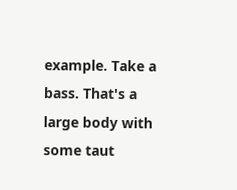example. Take a bass. That's a large body with some taut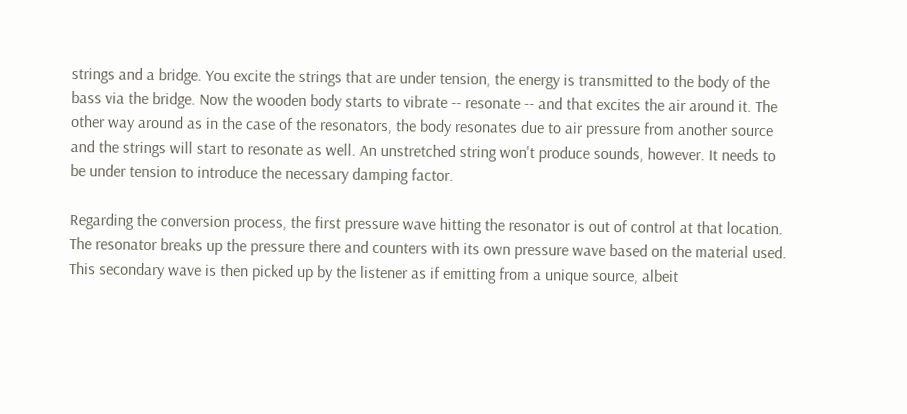strings and a bridge. You excite the strings that are under tension, the energy is transmitted to the body of the bass via the bridge. Now the wooden body starts to vibrate -- resonate -- and that excites the air around it. The other way around as in the case of the resonators, the body resonates due to air pressure from another source and the strings will start to resonate as well. An unstretched string won't produce sounds, however. It needs to be under tension to introduce the necessary damping factor.

Regarding the conversion process, the first pressure wave hitting the resonator is out of control at that location. The resonator breaks up the pressure there and counters with its own pressure wave based on the material used. This secondary wave is then picked up by the listener as if emitting from a unique source, albeit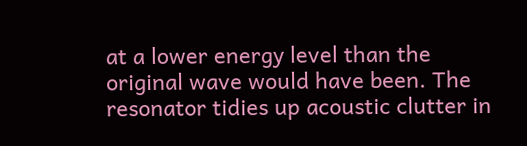at a lower energy level than the original wave would have been. The resonator tidies up acoustic clutter in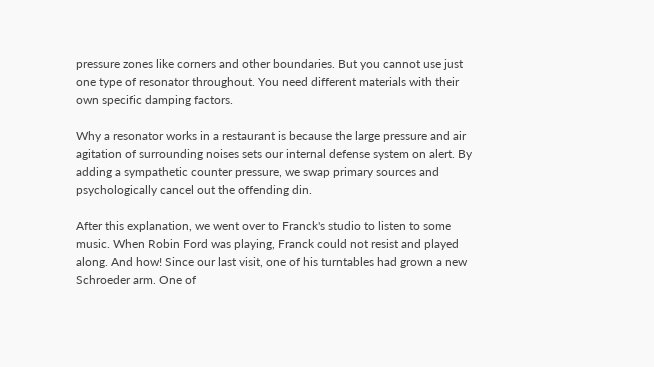pressure zones like corners and other boundaries. But you cannot use just one type of resonator throughout. You need different materials with their own specific damping factors.

Why a resonator works in a restaurant is because the large pressure and air agitation of surrounding noises sets our internal defense system on alert. By adding a sympathetic counter pressure, we swap primary sources and psychologically cancel out the offending din.

After this explanation, we went over to Franck's studio to listen to some music. When Robin Ford was playing, Franck could not resist and played along. And how! Since our last visit, one of his turntables had grown a new Schroeder arm. One of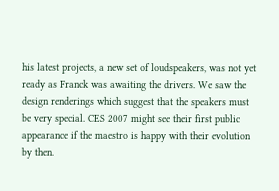his latest projects, a new set of loudspeakers, was not yet ready as Franck was awaiting the drivers. We saw the design renderings which suggest that the speakers must be very special. CES 2007 might see their first public appearance if the maestro is happy with their evolution by then.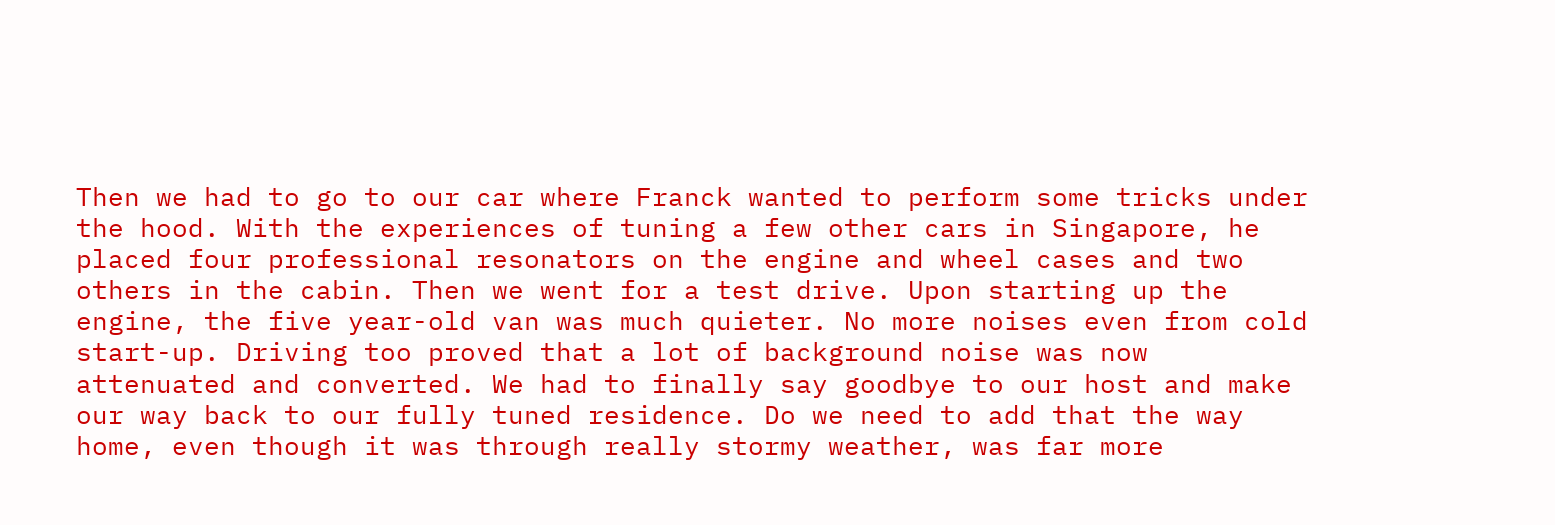Then we had to go to our car where Franck wanted to perform some tricks under the hood. With the experiences of tuning a few other cars in Singapore, he placed four professional resonators on the engine and wheel cases and two others in the cabin. Then we went for a test drive. Upon starting up the engine, the five year-old van was much quieter. No more noises even from cold start-up. Driving too proved that a lot of background noise was now attenuated and converted. We had to finally say goodbye to our host and make our way back to our fully tuned residence. Do we need to add that the way home, even though it was through really stormy weather, was far more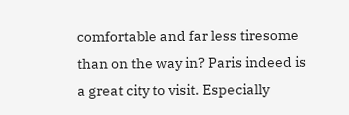comfortable and far less tiresome than on the way in? Paris indeed is a great city to visit. Especially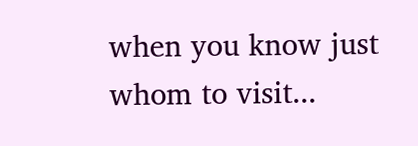when you know just whom to visit...